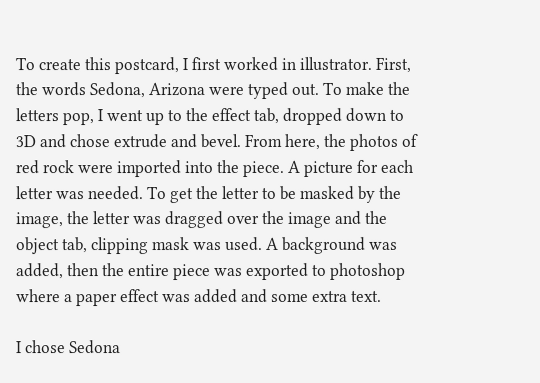To create this postcard, I first worked in illustrator. First, the words Sedona, Arizona were typed out. To make the letters pop, I went up to the effect tab, dropped down to 3D and chose extrude and bevel. From here, the photos of red rock were imported into the piece. A picture for each letter was needed. To get the letter to be masked by the image, the letter was dragged over the image and the object tab, clipping mask was used. A background was added, then the entire piece was exported to photoshop where a paper effect was added and some extra text.

I chose Sedona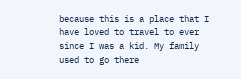because this is a place that I have loved to travel to ever since I was a kid. My family used to go there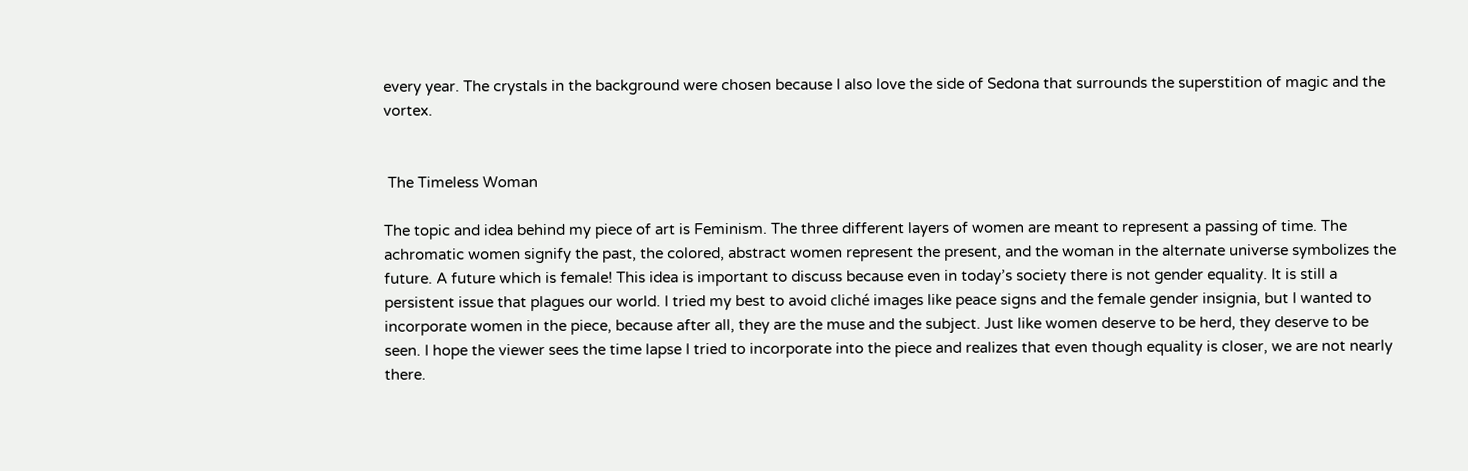every year. The crystals in the background were chosen because I also love the side of Sedona that surrounds the superstition of magic and the vortex.


 The Timeless Woman

The topic and idea behind my piece of art is Feminism. The three different layers of women are meant to represent a passing of time. The achromatic women signify the past, the colored, abstract women represent the present, and the woman in the alternate universe symbolizes the future. A future which is female! This idea is important to discuss because even in today’s society there is not gender equality. It is still a persistent issue that plagues our world. I tried my best to avoid cliché images like peace signs and the female gender insignia, but I wanted to incorporate women in the piece, because after all, they are the muse and the subject. Just like women deserve to be herd, they deserve to be seen. I hope the viewer sees the time lapse I tried to incorporate into the piece and realizes that even though equality is closer, we are not nearly there.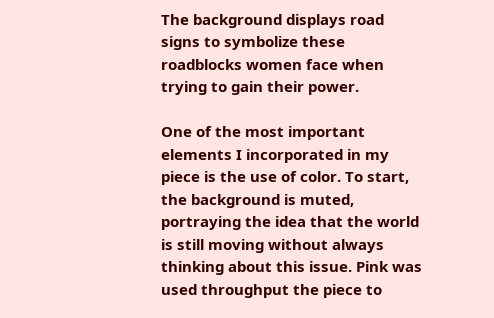The background displays road signs to symbolize these roadblocks women face when trying to gain their power.

One of the most important elements I incorporated in my piece is the use of color. To start, the background is muted, portraying the idea that the world is still moving without always thinking about this issue. Pink was used throughput the piece to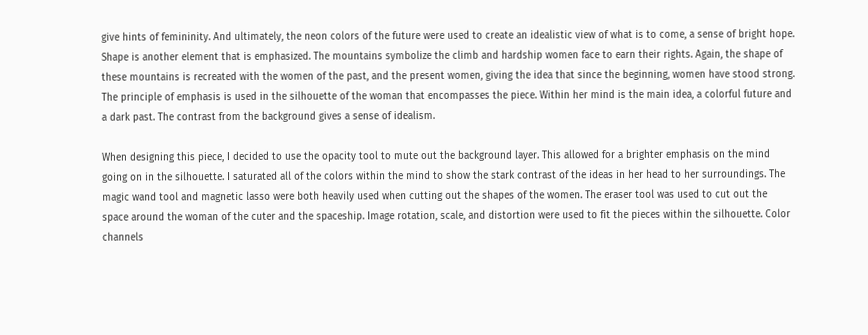give hints of femininity. And ultimately, the neon colors of the future were used to create an idealistic view of what is to come, a sense of bright hope. Shape is another element that is emphasized. The mountains symbolize the climb and hardship women face to earn their rights. Again, the shape of these mountains is recreated with the women of the past, and the present women, giving the idea that since the beginning, women have stood strong. The principle of emphasis is used in the silhouette of the woman that encompasses the piece. Within her mind is the main idea, a colorful future and a dark past. The contrast from the background gives a sense of idealism.

When designing this piece, I decided to use the opacity tool to mute out the background layer. This allowed for a brighter emphasis on the mind going on in the silhouette. I saturated all of the colors within the mind to show the stark contrast of the ideas in her head to her surroundings. The magic wand tool and magnetic lasso were both heavily used when cutting out the shapes of the women. The eraser tool was used to cut out the space around the woman of the cuter and the spaceship. Image rotation, scale, and distortion were used to fit the pieces within the silhouette. Color channels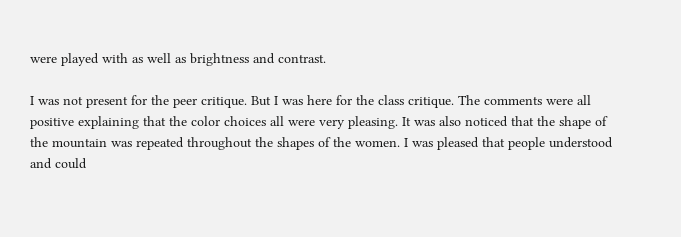were played with as well as brightness and contrast.

I was not present for the peer critique. But I was here for the class critique. The comments were all positive explaining that the color choices all were very pleasing. It was also noticed that the shape of the mountain was repeated throughout the shapes of the women. I was pleased that people understood and could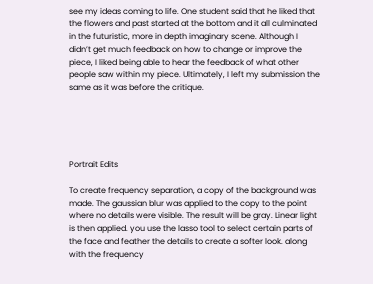see my ideas coming to life. One student said that he liked that the flowers and past started at the bottom and it all culminated in the futuristic, more in depth imaginary scene. Although I didn’t get much feedback on how to change or improve the piece, I liked being able to hear the feedback of what other people saw within my piece. Ultimately, I left my submission the same as it was before the critique.





Portrait Edits

To create frequency separation, a copy of the background was made. The gaussian blur was applied to the copy to the point where no details were visible. The result will be gray. Linear light is then applied. you use the lasso tool to select certain parts of the face and feather the details to create a softer look. along with the frequency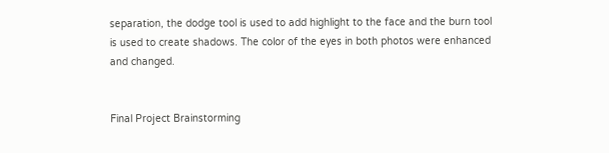separation, the dodge tool is used to add highlight to the face and the burn tool is used to create shadows. The color of the eyes in both photos were enhanced and changed.


Final Project Brainstorming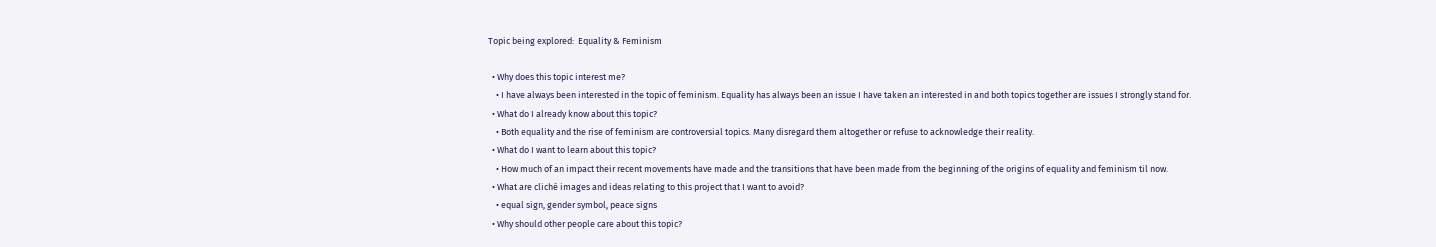Topic being explored:  Equality & Feminism

  • Why does this topic interest me?
    • I have always been interested in the topic of feminism. Equality has always been an issue I have taken an interested in and both topics together are issues I strongly stand for.
  • What do I already know about this topic?
    • Both equality and the rise of feminism are controversial topics. Many disregard them altogether or refuse to acknowledge their reality.
  • What do I want to learn about this topic?
    • How much of an impact their recent movements have made and the transitions that have been made from the beginning of the origins of equality and feminism til now.
  • What are cliché images and ideas relating to this project that I want to avoid?
    • equal sign, gender symbol, peace signs
  • Why should other people care about this topic?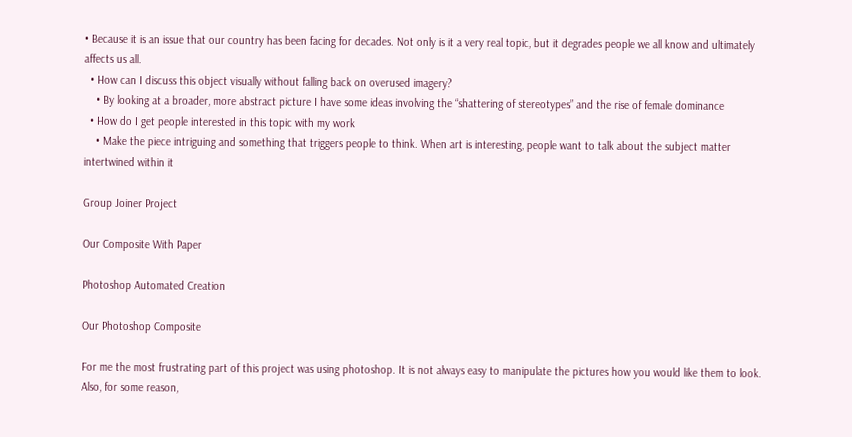• Because it is an issue that our country has been facing for decades. Not only is it a very real topic, but it degrades people we all know and ultimately affects us all.
  • How can I discuss this object visually without falling back on overused imagery?
    • By looking at a broader, more abstract picture I have some ideas involving the “shattering of stereotypes” and the rise of female dominance
  • How do I get people interested in this topic with my work
    • Make the piece intriguing and something that triggers people to think. When art is interesting, people want to talk about the subject matter intertwined within it

Group Joiner Project

Our Composite With Paper

Photoshop Automated Creation

Our Photoshop Composite

For me the most frustrating part of this project was using photoshop. It is not always easy to manipulate the pictures how you would like them to look. Also, for some reason,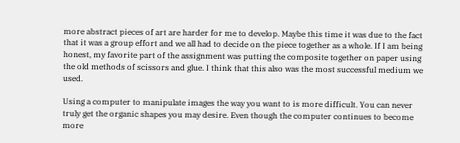more abstract pieces of art are harder for me to develop. Maybe this time it was due to the fact that it was a group effort and we all had to decide on the piece together as a whole. If I am being honest, my favorite part of the assignment was putting the composite together on paper using the old methods of scissors and glue. I think that this also was the most successful medium we used.

Using a computer to manipulate images the way you want to is more difficult. You can never truly get the organic shapes you may desire. Even though the computer continues to become more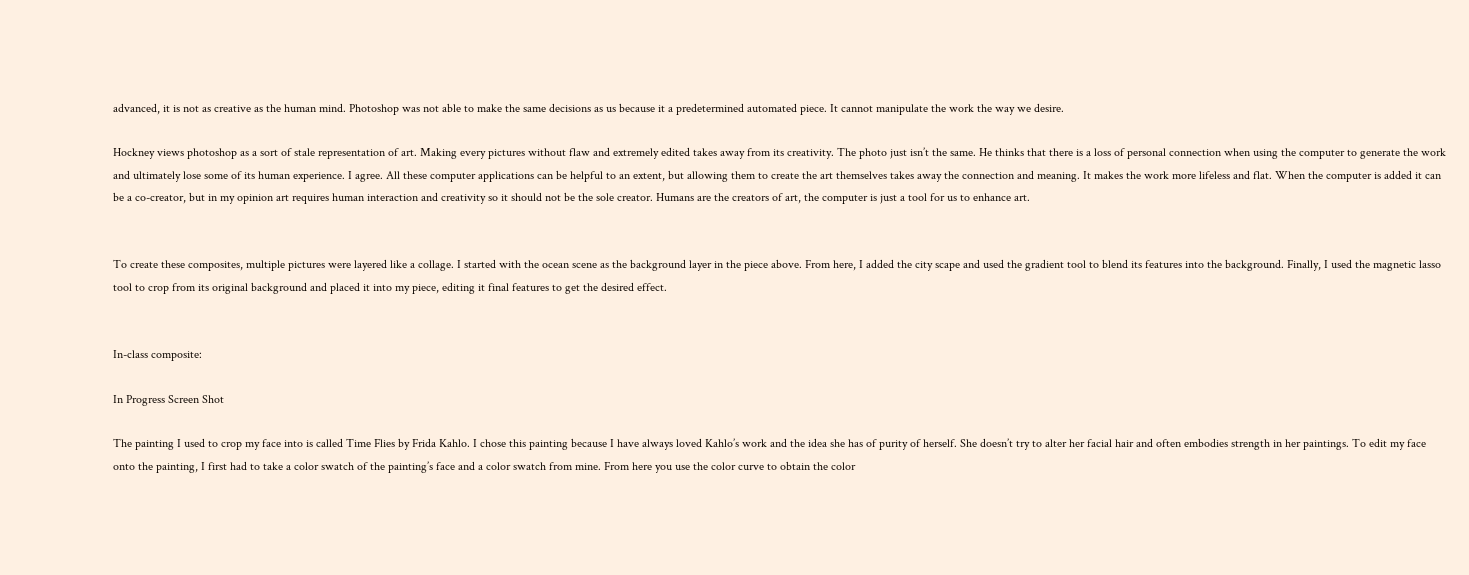advanced, it is not as creative as the human mind. Photoshop was not able to make the same decisions as us because it a predetermined automated piece. It cannot manipulate the work the way we desire.

Hockney views photoshop as a sort of stale representation of art. Making every pictures without flaw and extremely edited takes away from its creativity. The photo just isn’t the same. He thinks that there is a loss of personal connection when using the computer to generate the work and ultimately lose some of its human experience. I agree. All these computer applications can be helpful to an extent, but allowing them to create the art themselves takes away the connection and meaning. It makes the work more lifeless and flat. When the computer is added it can be a co-creator, but in my opinion art requires human interaction and creativity so it should not be the sole creator. Humans are the creators of art, the computer is just a tool for us to enhance art.


To create these composites, multiple pictures were layered like a collage. I started with the ocean scene as the background layer in the piece above. From here, I added the city scape and used the gradient tool to blend its features into the background. Finally, I used the magnetic lasso tool to crop from its original background and placed it into my piece, editing it final features to get the desired effect.


In-class composite:

In Progress Screen Shot

The painting I used to crop my face into is called Time Flies by Frida Kahlo. I chose this painting because I have always loved Kahlo’s work and the idea she has of purity of herself. She doesn’t try to alter her facial hair and often embodies strength in her paintings. To edit my face onto the painting, I first had to take a color swatch of the painting’s face and a color swatch from mine. From here you use the color curve to obtain the color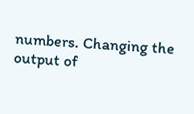numbers. Changing the output of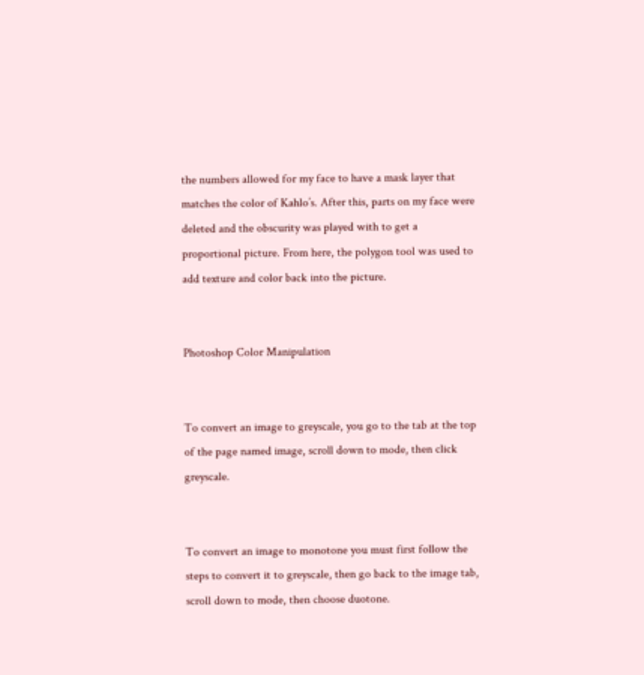the numbers allowed for my face to have a mask layer that matches the color of Kahlo’s. After this, parts on my face were deleted and the obscurity was played with to get a proportional picture. From here, the polygon tool was used to add texture and color back into the picture.


Photoshop Color Manipulation


To convert an image to greyscale, you go to the tab at the top of the page named image, scroll down to mode, then click greyscale.


To convert an image to monotone you must first follow the steps to convert it to greyscale, then go back to the image tab, scroll down to mode, then choose duotone.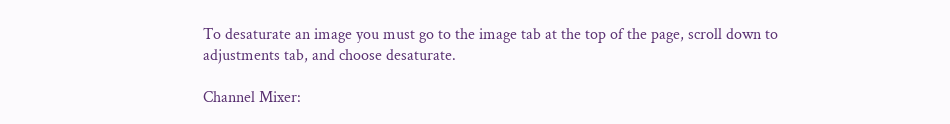To desaturate an image you must go to the image tab at the top of the page, scroll down to adjustments tab, and choose desaturate.

Channel Mixer: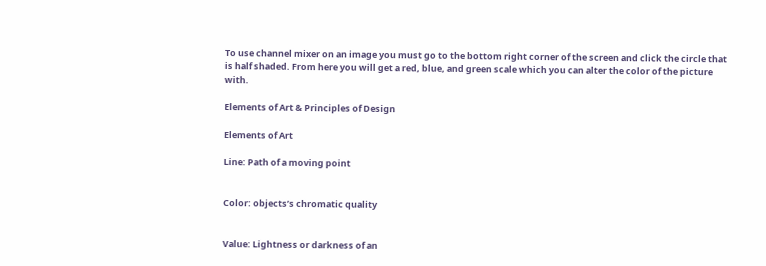To use channel mixer on an image you must go to the bottom right corner of the screen and click the circle that is half shaded. From here you will get a red, blue, and green scale which you can alter the color of the picture with.

Elements of Art & Principles of Design

Elements of Art

Line: Path of a moving point


Color: objects’s chromatic quality


Value: Lightness or darkness of an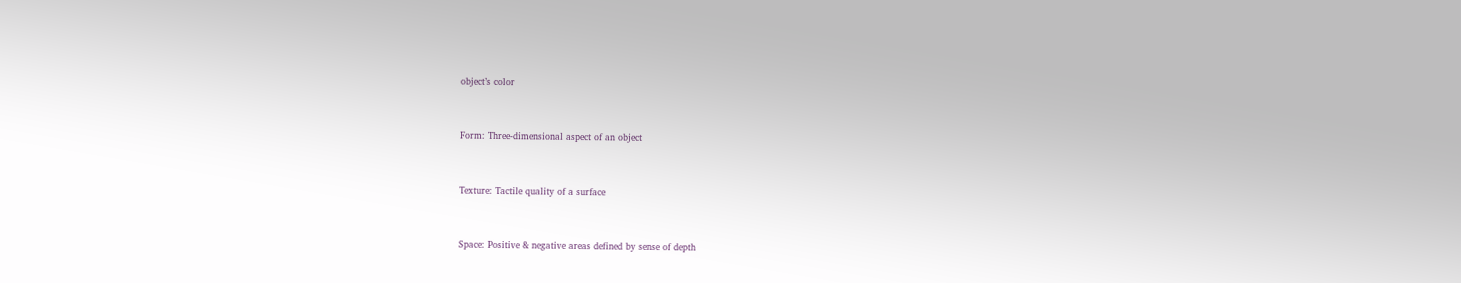object’s color


Form: Three-dimensional aspect of an object


Texture: Tactile quality of a surface


Space: Positive & negative areas defined by sense of depth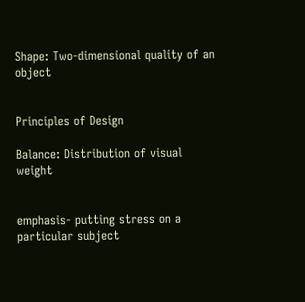Shape: Two-dimensional quality of an object


Principles of Design

Balance: Distribution of visual weight


emphasis- putting stress on a particular subject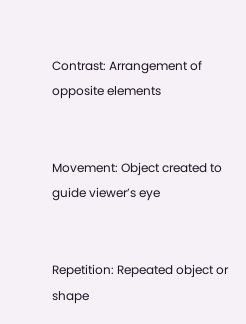Contrast: Arrangement of opposite elements


Movement: Object created to guide viewer’s eye


Repetition: Repeated object or shape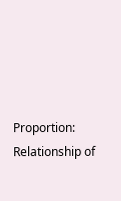Proportion: Relationship of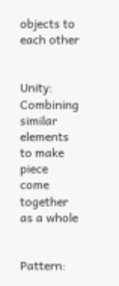objects to each other


Unity: Combining similar elements to make piece come together as a whole


Pattern: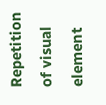Repetition of visual element